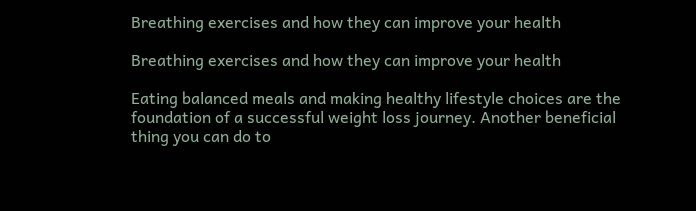Breathing exercises and how they can improve your health

Breathing exercises and how they can improve your health

Eating balanced meals and making healthy lifestyle choices are the foundation of a successful weight loss journey. Another beneficial thing you can do to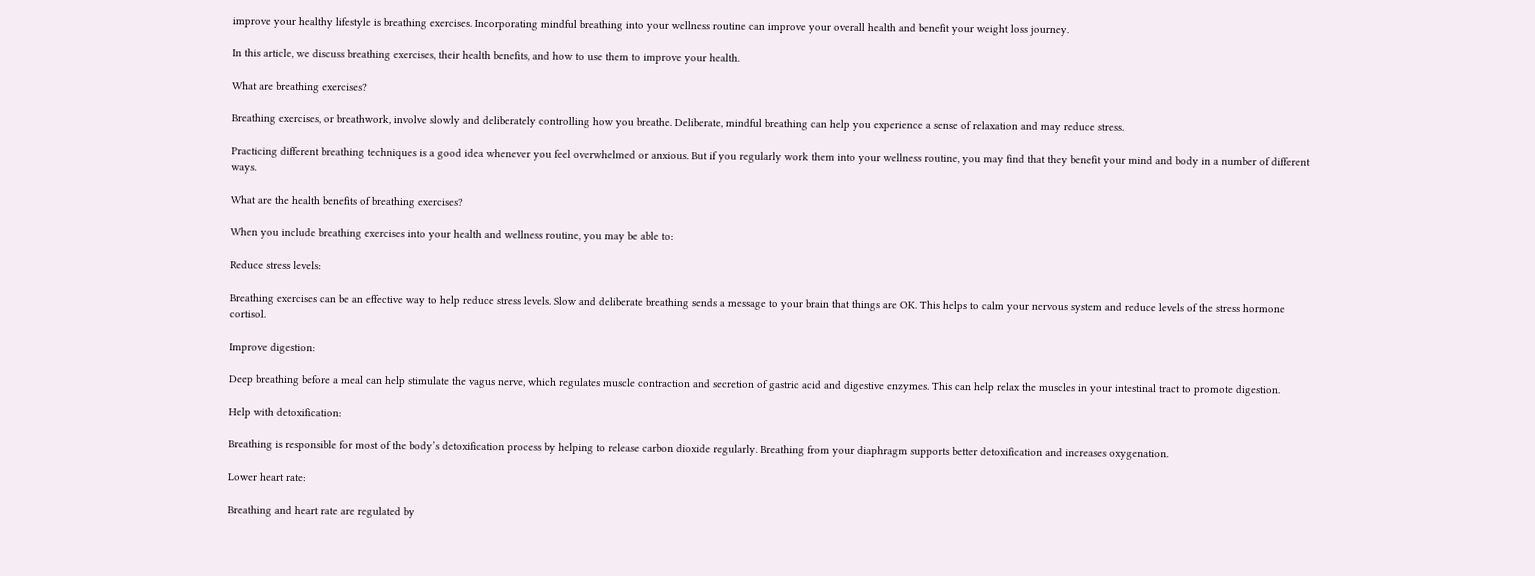improve your healthy lifestyle is breathing exercises. Incorporating mindful breathing into your wellness routine can improve your overall health and benefit your weight loss journey.

In this article, we discuss breathing exercises, their health benefits, and how to use them to improve your health.

What are breathing exercises?

Breathing exercises, or breathwork, involve slowly and deliberately controlling how you breathe. Deliberate, mindful breathing can help you experience a sense of relaxation and may reduce stress.

Practicing different breathing techniques is a good idea whenever you feel overwhelmed or anxious. But if you regularly work them into your wellness routine, you may find that they benefit your mind and body in a number of different ways.

What are the health benefits of breathing exercises?

When you include breathing exercises into your health and wellness routine, you may be able to:

Reduce stress levels:

Breathing exercises can be an effective way to help reduce stress levels. Slow and deliberate breathing sends a message to your brain that things are OK. This helps to calm your nervous system and reduce levels of the stress hormone cortisol.

Improve digestion:

Deep breathing before a meal can help stimulate the vagus nerve, which regulates muscle contraction and secretion of gastric acid and digestive enzymes. This can help relax the muscles in your intestinal tract to promote digestion.

Help with detoxification:

Breathing is responsible for most of the body’s detoxification process by helping to release carbon dioxide regularly. Breathing from your diaphragm supports better detoxification and increases oxygenation.

Lower heart rate:

Breathing and heart rate are regulated by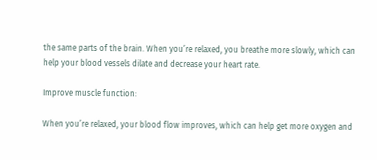the same parts of the brain. When you’re relaxed, you breathe more slowly, which can help your blood vessels dilate and decrease your heart rate.

Improve muscle function:

When you’re relaxed, your blood flow improves, which can help get more oxygen and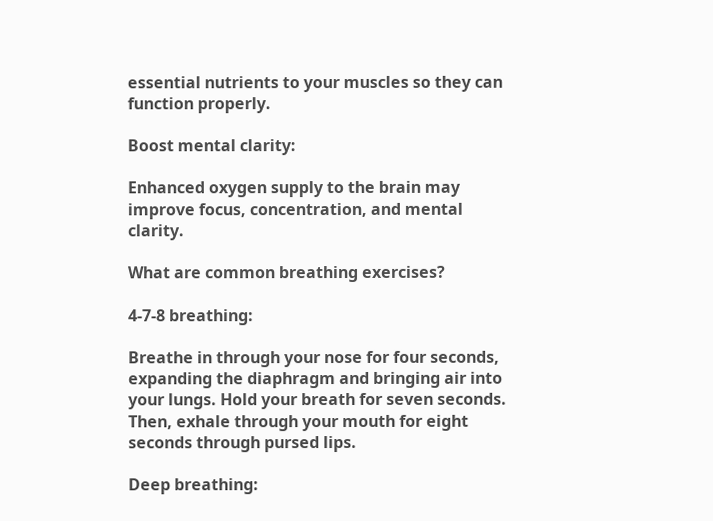essential nutrients to your muscles so they can function properly.

Boost mental clarity:

Enhanced oxygen supply to the brain may improve focus, concentration, and mental clarity.

What are common breathing exercises?

4-7-8 breathing:

Breathe in through your nose for four seconds, expanding the diaphragm and bringing air into your lungs. Hold your breath for seven seconds. Then, exhale through your mouth for eight seconds through pursed lips.

Deep breathing: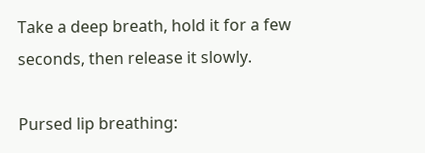Take a deep breath, hold it for a few seconds, then release it slowly.

Pursed lip breathing: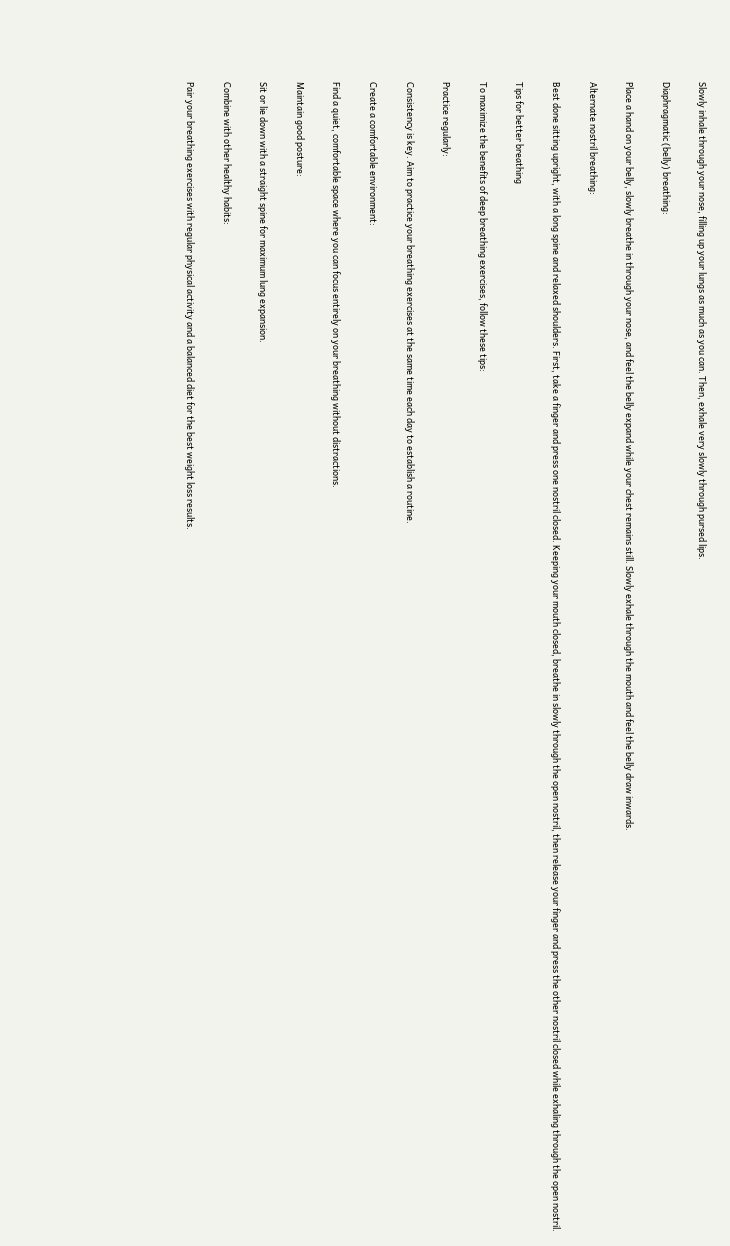Slowly inhale through your nose, filling up your lungs as much as you can. Then, exhale very slowly through pursed lips.

Diaphragmatic (belly) breathing:

Place a hand on your belly, slowly breathe in through your nose, and feel the belly expand while your chest remains still. Slowly exhale through the mouth and feel the belly draw inwards.

Alternate nostril breathing:

Best done sitting upright, with a long spine and relaxed shoulders. First, take a finger and press one nostril closed. Keeping your mouth closed, breathe in slowly through the open nostril, then release your finger and press the other nostril closed while exhaling through the open nostril.

Tips for better breathing

To maximize the benefits of deep breathing exercises, follow these tips:

Practice regularly:

Consistency is key. Aim to practice your breathing exercises at the same time each day to establish a routine.

Create a comfortable environment:

Find a quiet, comfortable space where you can focus entirely on your breathing without distractions.

Maintain good posture:

Sit or lie down with a straight spine for maximum lung expansion.

Combine with other healthy habits:

Pair your breathing exercises with regular physical activity and a balanced diet for the best weight loss results.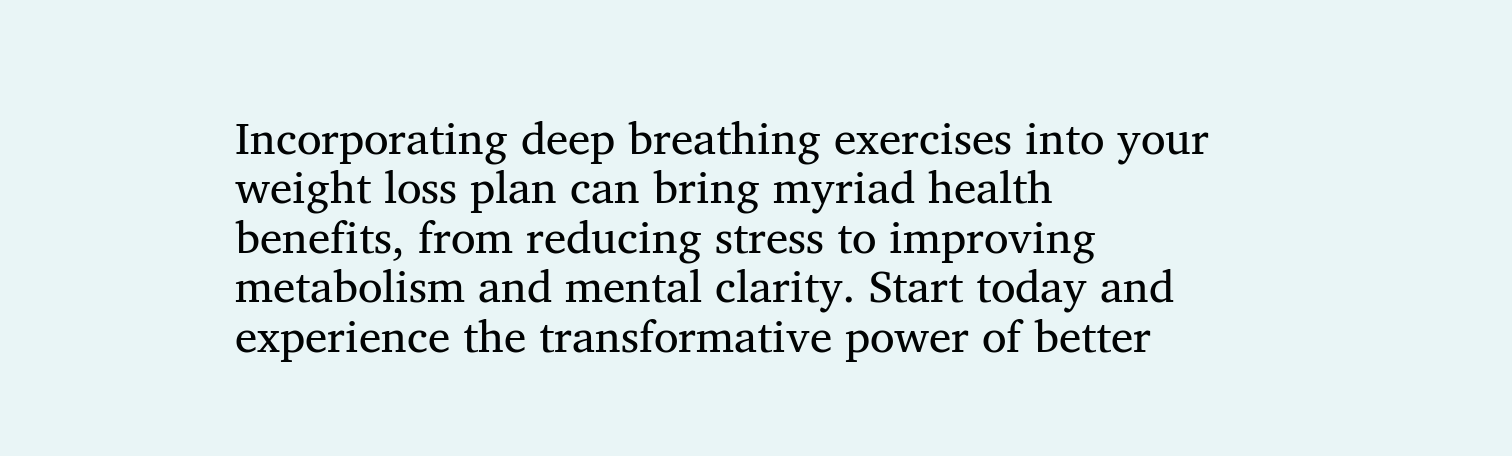Incorporating deep breathing exercises into your weight loss plan can bring myriad health benefits, from reducing stress to improving metabolism and mental clarity. Start today and experience the transformative power of better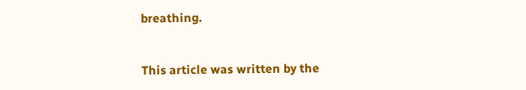breathing.


This article was written by the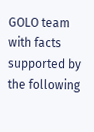GOLO team with facts supported by the following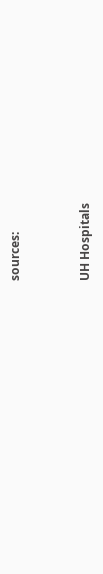sources:


UH Hospitals